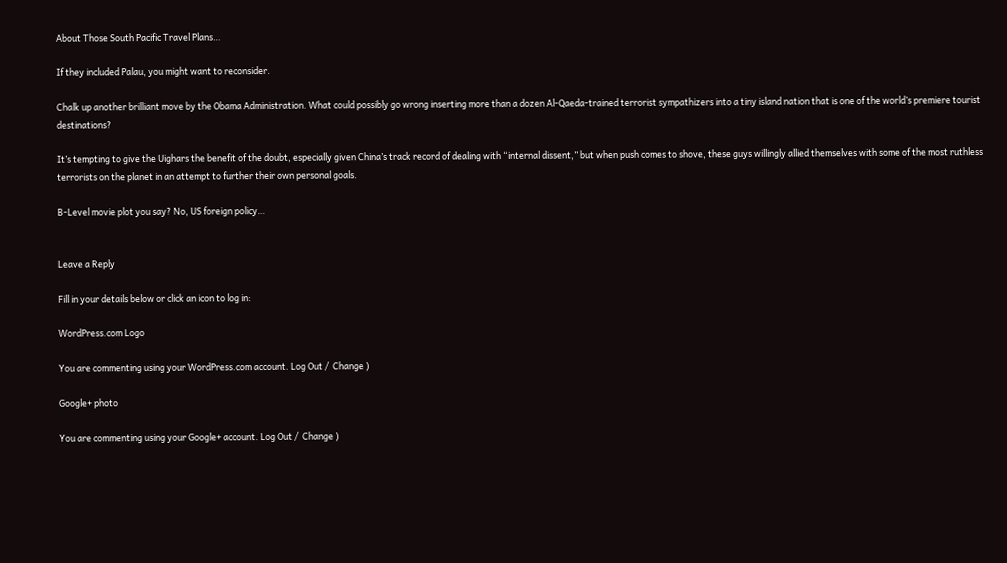About Those South Pacific Travel Plans…

If they included Palau, you might want to reconsider.

Chalk up another brilliant move by the Obama Administration. What could possibly go wrong inserting more than a dozen Al-Qaeda-trained terrorist sympathizers into a tiny island nation that is one of the world’s premiere tourist destinations?

It’s tempting to give the Uighars the benefit of the doubt, especially given China’s track record of dealing with “internal dissent,” but when push comes to shove, these guys willingly allied themselves with some of the most ruthless terrorists on the planet in an attempt to further their own personal goals.

B-Level movie plot you say? No, US foreign policy…


Leave a Reply

Fill in your details below or click an icon to log in:

WordPress.com Logo

You are commenting using your WordPress.com account. Log Out /  Change )

Google+ photo

You are commenting using your Google+ account. Log Out /  Change )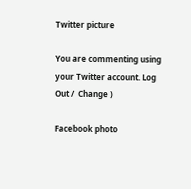Twitter picture

You are commenting using your Twitter account. Log Out /  Change )

Facebook photo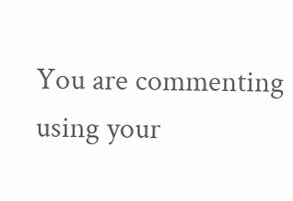You are commenting using your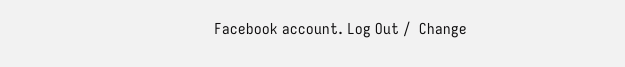Facebook account. Log Out /  Change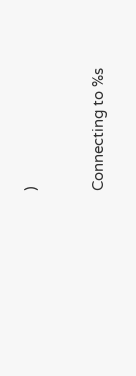)


Connecting to %s